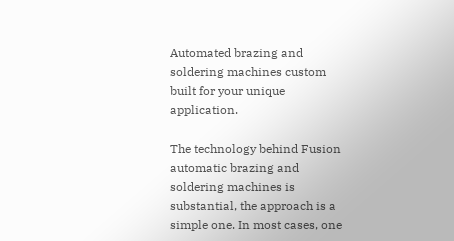Automated brazing and soldering machines custom built for your unique application.

The technology behind Fusion automatic brazing and soldering machines is substantial, the approach is a simple one. In most cases, one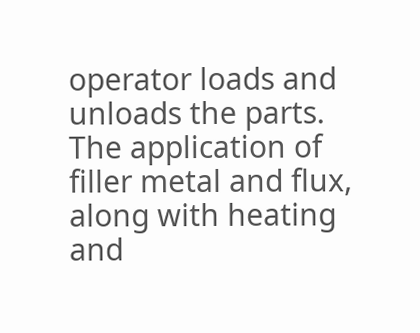operator loads and unloads the parts. The application of filler metal and flux, along with heating and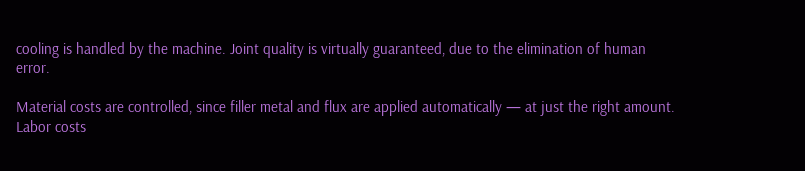cooling is handled by the machine. Joint quality is virtually guaranteed, due to the elimination of human error.

Material costs are controlled, since filler metal and flux are applied automatically — at just the right amount. Labor costs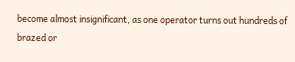become almost insignificant, as one operator turns out hundreds of brazed or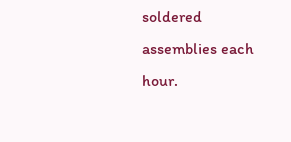soldered assemblies each hour.